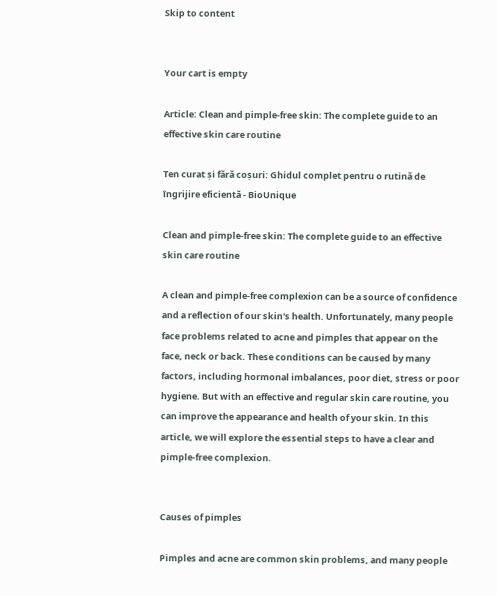Skip to content


Your cart is empty

Article: Clean and pimple-free skin: The complete guide to an effective skin care routine

Ten curat și fără coșuri: Ghidul complet pentru o rutină de îngrijire eficientă - BioUnique

Clean and pimple-free skin: The complete guide to an effective skin care routine

A clean and pimple-free complexion can be a source of confidence and a reflection of our skin's health. Unfortunately, many people face problems related to acne and pimples that appear on the face, neck or back. These conditions can be caused by many factors, including hormonal imbalances, poor diet, stress or poor hygiene. But with an effective and regular skin care routine, you can improve the appearance and health of your skin. In this article, we will explore the essential steps to have a clear and pimple-free complexion.


Causes of pimples

Pimples and acne are common skin problems, and many people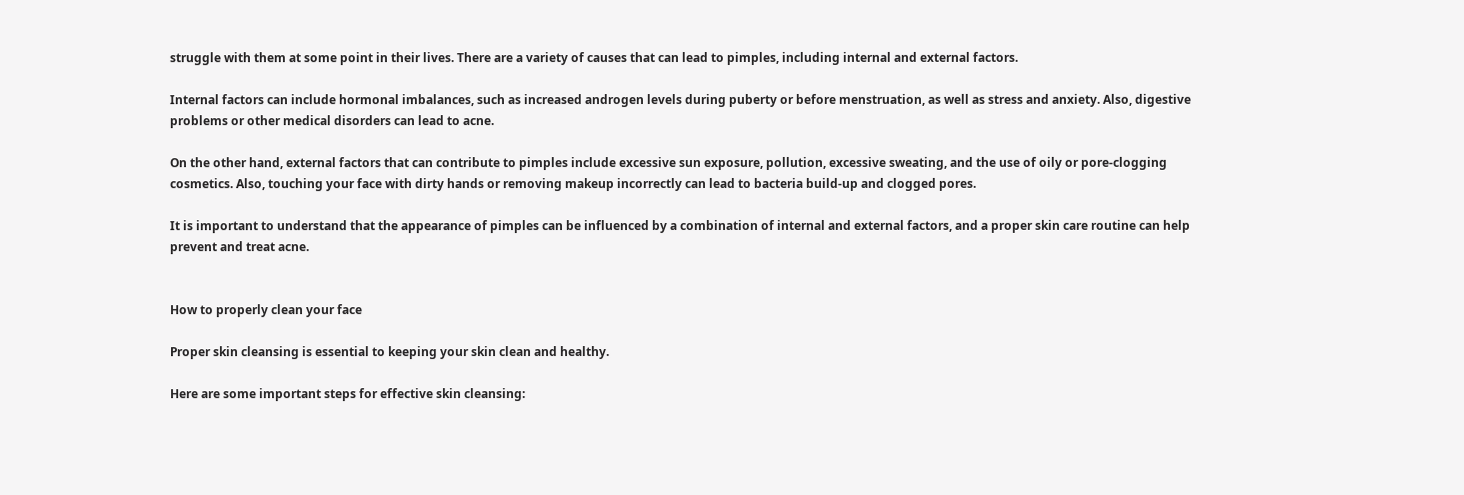struggle with them at some point in their lives. There are a variety of causes that can lead to pimples, including internal and external factors.

Internal factors can include hormonal imbalances, such as increased androgen levels during puberty or before menstruation, as well as stress and anxiety. Also, digestive problems or other medical disorders can lead to acne.

On the other hand, external factors that can contribute to pimples include excessive sun exposure, pollution, excessive sweating, and the use of oily or pore-clogging cosmetics. Also, touching your face with dirty hands or removing makeup incorrectly can lead to bacteria build-up and clogged pores.

It is important to understand that the appearance of pimples can be influenced by a combination of internal and external factors, and a proper skin care routine can help prevent and treat acne.


How to properly clean your face

Proper skin cleansing is essential to keeping your skin clean and healthy.

Here are some important steps for effective skin cleansing: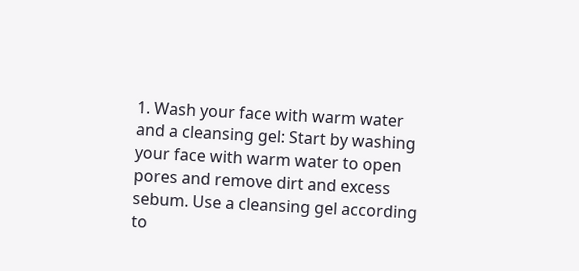1. Wash your face with warm water and a cleansing gel: Start by washing your face with warm water to open pores and remove dirt and excess sebum. Use a cleansing gel according to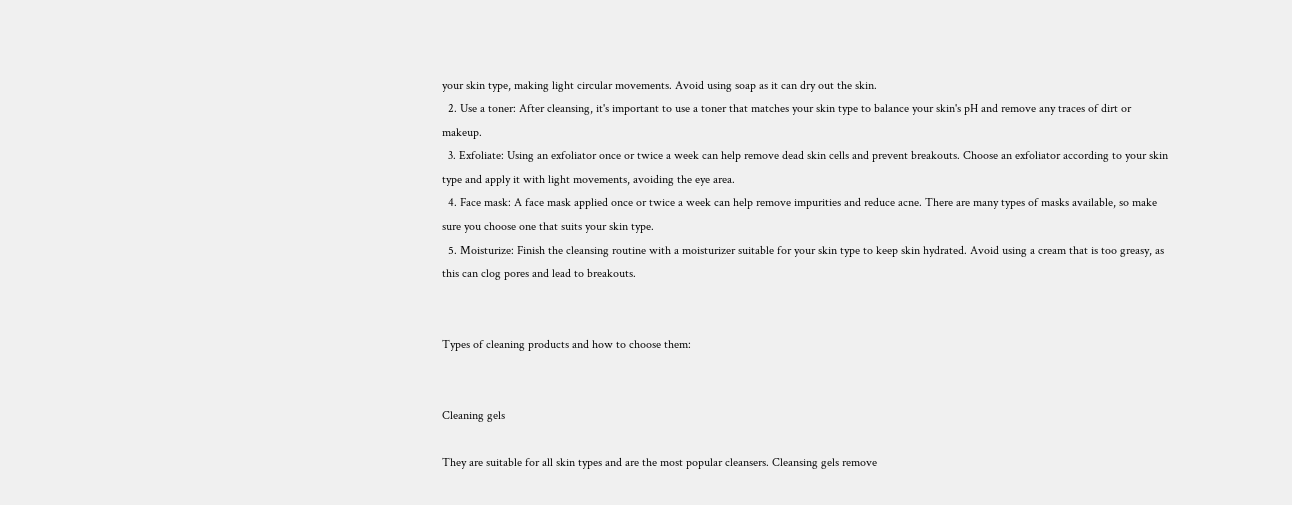your skin type, making light circular movements. Avoid using soap as it can dry out the skin.
  2. Use a toner: After cleansing, it's important to use a toner that matches your skin type to balance your skin's pH and remove any traces of dirt or makeup.
  3. Exfoliate: Using an exfoliator once or twice a week can help remove dead skin cells and prevent breakouts. Choose an exfoliator according to your skin type and apply it with light movements, avoiding the eye area.
  4. Face mask: A face mask applied once or twice a week can help remove impurities and reduce acne. There are many types of masks available, so make sure you choose one that suits your skin type.
  5. Moisturize: Finish the cleansing routine with a moisturizer suitable for your skin type to keep skin hydrated. Avoid using a cream that is too greasy, as this can clog pores and lead to breakouts.


Types of cleaning products and how to choose them:


Cleaning gels

They are suitable for all skin types and are the most popular cleansers. Cleansing gels remove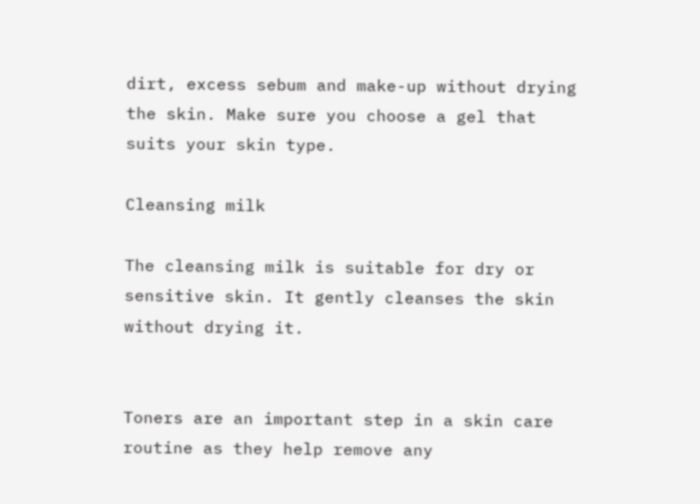dirt, excess sebum and make-up without drying the skin. Make sure you choose a gel that suits your skin type.

Cleansing milk

The cleansing milk is suitable for dry or sensitive skin. It gently cleanses the skin without drying it.


Toners are an important step in a skin care routine as they help remove any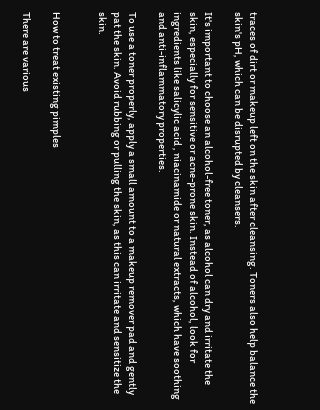traces of dirt or makeup left on the skin after cleansing. Toners also help balance the skin's pH, which can be disrupted by cleansers.

It's important to choose an alcohol-free toner, as alcohol can dry and irritate the skin, especially for sensitive or acne-prone skin. Instead of alcohol, look for ingredients like salicylic acid , niacinamide or natural extracts, which have soothing and anti-inflammatory properties.

To use a toner properly, apply a small amount to a makeup remover pad and gently pat the skin. Avoid rubbing or pulling the skin, as this can irritate and sensitize the skin.


How to treat existing pimples

There are various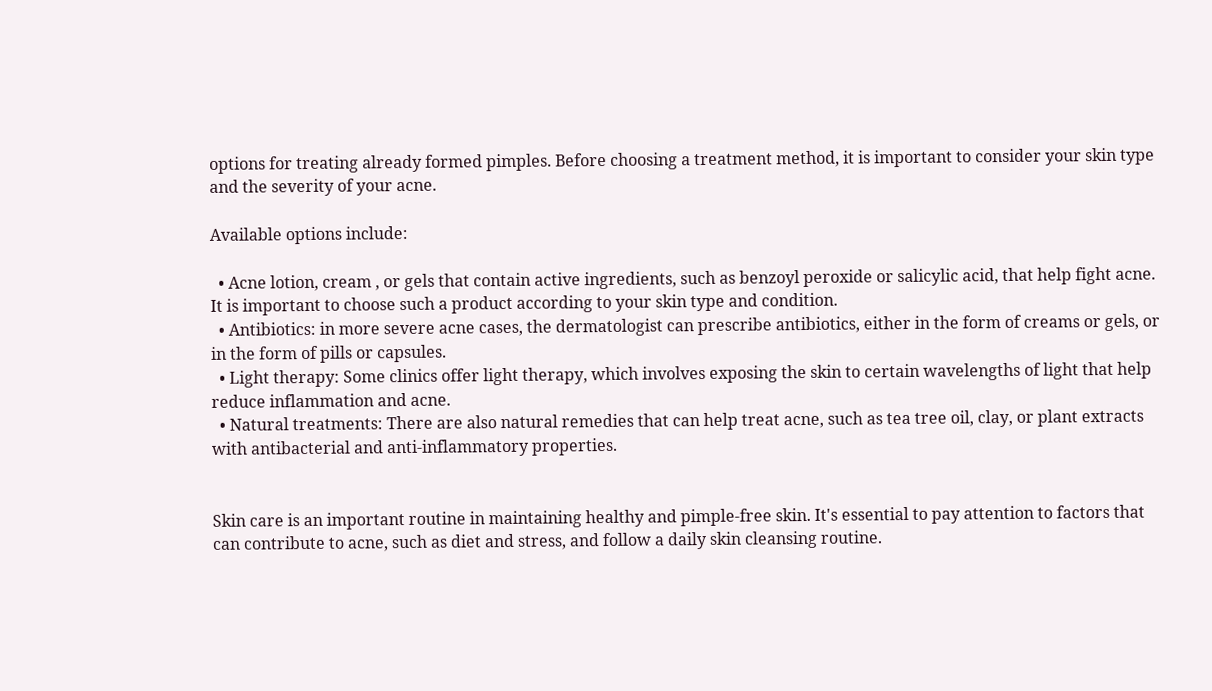options for treating already formed pimples. Before choosing a treatment method, it is important to consider your skin type and the severity of your acne.

Available options include:

  • Acne lotion, cream , or gels that contain active ingredients, such as benzoyl peroxide or salicylic acid, that help fight acne. It is important to choose such a product according to your skin type and condition.
  • Antibiotics: in more severe acne cases, the dermatologist can prescribe antibiotics, either in the form of creams or gels, or in the form of pills or capsules.
  • Light therapy: Some clinics offer light therapy, which involves exposing the skin to certain wavelengths of light that help reduce inflammation and acne.
  • Natural treatments: There are also natural remedies that can help treat acne, such as tea tree oil, clay, or plant extracts with antibacterial and anti-inflammatory properties.


Skin care is an important routine in maintaining healthy and pimple-free skin. It's essential to pay attention to factors that can contribute to acne, such as diet and stress, and follow a daily skin cleansing routine.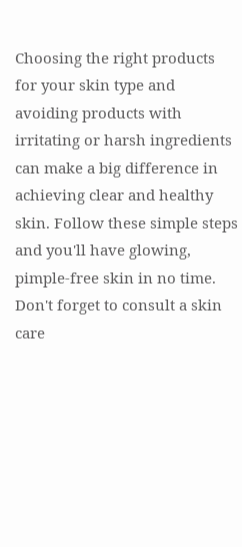Choosing the right products for your skin type and avoiding products with irritating or harsh ingredients can make a big difference in achieving clear and healthy skin. Follow these simple steps and you'll have glowing, pimple-free skin in no time. Don't forget to consult a skin care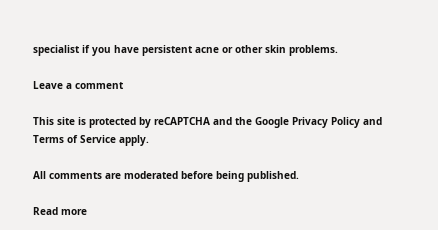specialist if you have persistent acne or other skin problems.

Leave a comment

This site is protected by reCAPTCHA and the Google Privacy Policy and Terms of Service apply.

All comments are moderated before being published.

Read more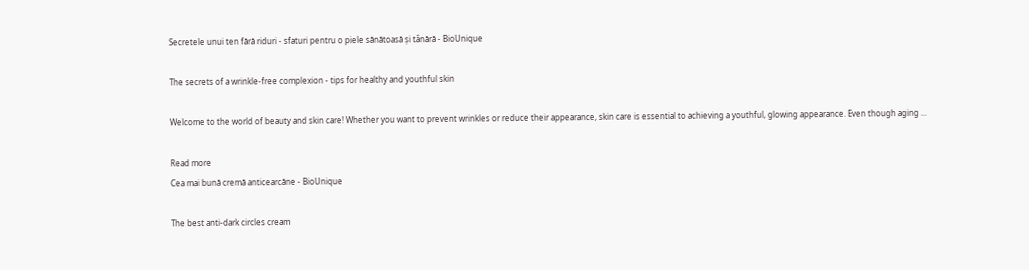Secretele unui ten fără riduri - sfaturi pentru o piele sănătoasă și tânără - BioUnique

The secrets of a wrinkle-free complexion - tips for healthy and youthful skin

Welcome to the world of beauty and skin care! Whether you want to prevent wrinkles or reduce their appearance, skin care is essential to achieving a youthful, glowing appearance. Even though aging ...

Read more
Cea mai bună cremă anticearcăne - BioUnique

The best anti-dark circles cream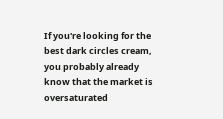If you're looking for the best dark circles cream, you probably already know that the market is oversaturated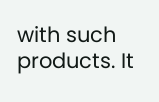with such products. It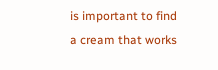is important to find a cream that works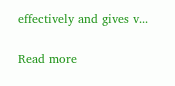effectively and gives v...

Read more